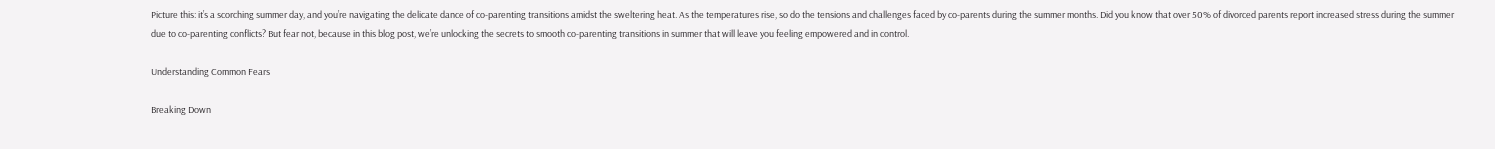Picture this: it’s a scorching summer day, and you’re navigating the delicate dance of co-parenting transitions amidst the sweltering heat. As the temperatures rise, so do the tensions and challenges faced by co-parents during the summer months. Did you know that over 50% of divorced parents report increased stress during the summer due to co-parenting conflicts? But fear not, because in this blog post, we’re unlocking the secrets to smooth co-parenting transitions in summer that will leave you feeling empowered and in control.

Understanding Common Fears

Breaking Down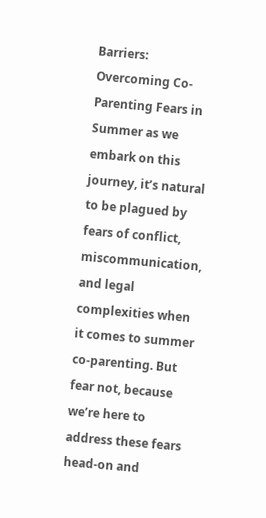Barriers: Overcoming Co-Parenting Fears in Summer as we embark on this journey, it’s natural to be plagued by fears of conflict, miscommunication, and legal complexities when it comes to summer co-parenting. But fear not, because we’re here to address these fears head-on and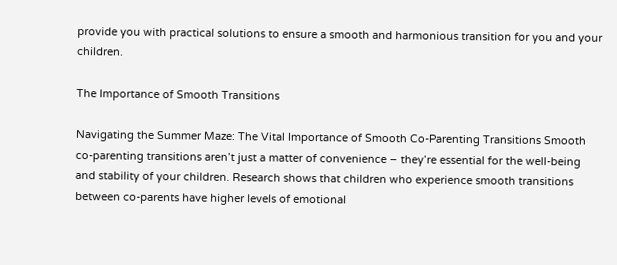provide you with practical solutions to ensure a smooth and harmonious transition for you and your children.

The Importance of Smooth Transitions

Navigating the Summer Maze: The Vital Importance of Smooth Co-Parenting Transitions Smooth co-parenting transitions aren’t just a matter of convenience – they’re essential for the well-being and stability of your children. Research shows that children who experience smooth transitions between co-parents have higher levels of emotional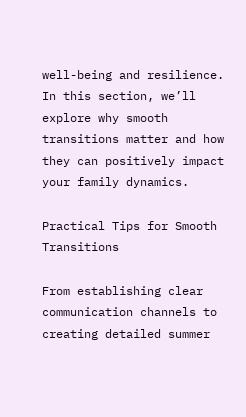well-being and resilience. In this section, we’ll explore why smooth transitions matter and how they can positively impact your family dynamics.

Practical Tips for Smooth Transitions

From establishing clear communication channels to creating detailed summer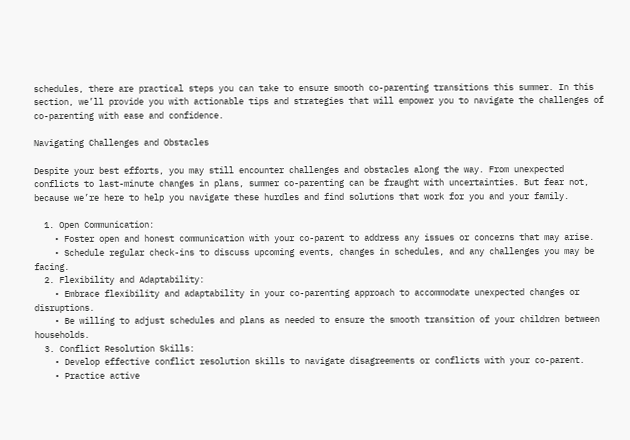schedules, there are practical steps you can take to ensure smooth co-parenting transitions this summer. In this section, we’ll provide you with actionable tips and strategies that will empower you to navigate the challenges of co-parenting with ease and confidence.

Navigating Challenges and Obstacles

Despite your best efforts, you may still encounter challenges and obstacles along the way. From unexpected conflicts to last-minute changes in plans, summer co-parenting can be fraught with uncertainties. But fear not, because we’re here to help you navigate these hurdles and find solutions that work for you and your family.

  1. Open Communication:
    • Foster open and honest communication with your co-parent to address any issues or concerns that may arise.
    • Schedule regular check-ins to discuss upcoming events, changes in schedules, and any challenges you may be facing.
  2. Flexibility and Adaptability:
    • Embrace flexibility and adaptability in your co-parenting approach to accommodate unexpected changes or disruptions.
    • Be willing to adjust schedules and plans as needed to ensure the smooth transition of your children between households.
  3. Conflict Resolution Skills:
    • Develop effective conflict resolution skills to navigate disagreements or conflicts with your co-parent.
    • Practice active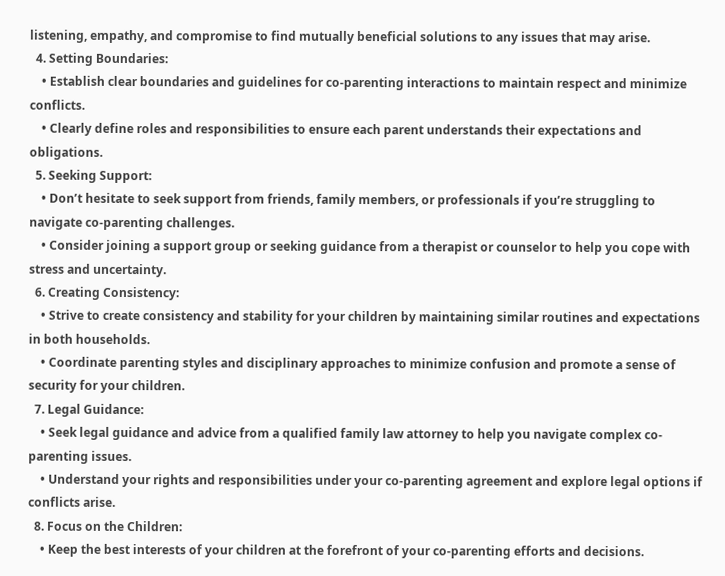listening, empathy, and compromise to find mutually beneficial solutions to any issues that may arise.
  4. Setting Boundaries:
    • Establish clear boundaries and guidelines for co-parenting interactions to maintain respect and minimize conflicts.
    • Clearly define roles and responsibilities to ensure each parent understands their expectations and obligations.
  5. Seeking Support:
    • Don’t hesitate to seek support from friends, family members, or professionals if you’re struggling to navigate co-parenting challenges.
    • Consider joining a support group or seeking guidance from a therapist or counselor to help you cope with stress and uncertainty.
  6. Creating Consistency:
    • Strive to create consistency and stability for your children by maintaining similar routines and expectations in both households.
    • Coordinate parenting styles and disciplinary approaches to minimize confusion and promote a sense of security for your children.
  7. Legal Guidance:
    • Seek legal guidance and advice from a qualified family law attorney to help you navigate complex co-parenting issues.
    • Understand your rights and responsibilities under your co-parenting agreement and explore legal options if conflicts arise.
  8. Focus on the Children:
    • Keep the best interests of your children at the forefront of your co-parenting efforts and decisions.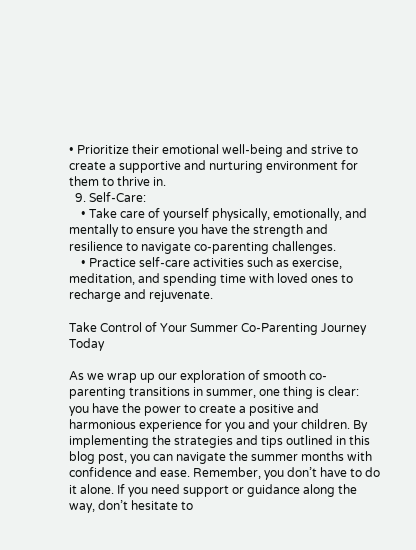• Prioritize their emotional well-being and strive to create a supportive and nurturing environment for them to thrive in.
  9. Self-Care:
    • Take care of yourself physically, emotionally, and mentally to ensure you have the strength and resilience to navigate co-parenting challenges.
    • Practice self-care activities such as exercise, meditation, and spending time with loved ones to recharge and rejuvenate.

Take Control of Your Summer Co-Parenting Journey Today

As we wrap up our exploration of smooth co-parenting transitions in summer, one thing is clear: you have the power to create a positive and harmonious experience for you and your children. By implementing the strategies and tips outlined in this blog post, you can navigate the summer months with confidence and ease. Remember, you don’t have to do it alone. If you need support or guidance along the way, don’t hesitate to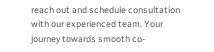reach out and schedule consultation with our experienced team. Your journey towards smooth co-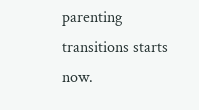parenting transitions starts now.